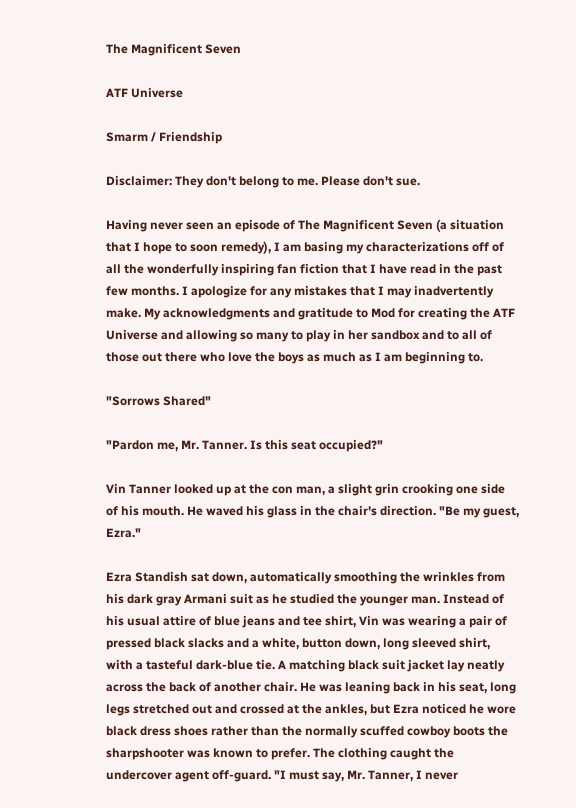The Magnificent Seven

ATF Universe

Smarm / Friendship

Disclaimer: They don't belong to me. Please don't sue.

Having never seen an episode of The Magnificent Seven (a situation that I hope to soon remedy), I am basing my characterizations off of all the wonderfully inspiring fan fiction that I have read in the past few months. I apologize for any mistakes that I may inadvertently make. My acknowledgments and gratitude to Mod for creating the ATF Universe and allowing so many to play in her sandbox and to all of those out there who love the boys as much as I am beginning to.

"Sorrows Shared"

"Pardon me, Mr. Tanner. Is this seat occupied?"

Vin Tanner looked up at the con man, a slight grin crooking one side of his mouth. He waved his glass in the chair's direction. "Be my guest, Ezra."

Ezra Standish sat down, automatically smoothing the wrinkles from his dark gray Armani suit as he studied the younger man. Instead of his usual attire of blue jeans and tee shirt, Vin was wearing a pair of pressed black slacks and a white, button down, long sleeved shirt, with a tasteful dark-blue tie. A matching black suit jacket lay neatly across the back of another chair. He was leaning back in his seat, long legs stretched out and crossed at the ankles, but Ezra noticed he wore black dress shoes rather than the normally scuffed cowboy boots the sharpshooter was known to prefer. The clothing caught the undercover agent off-guard. "I must say, Mr. Tanner, I never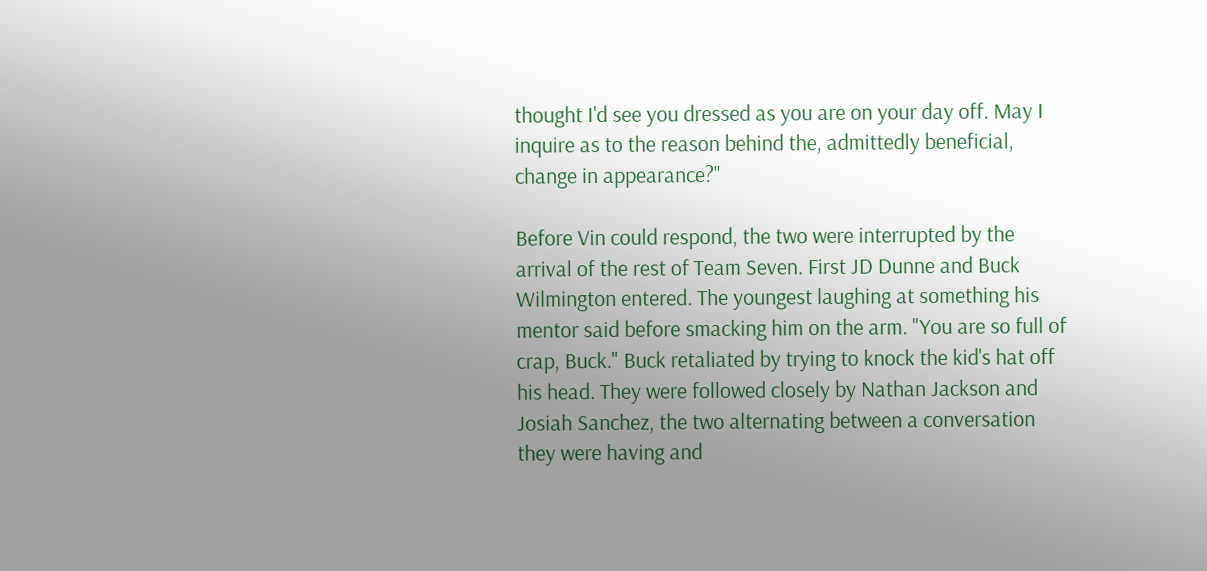thought I'd see you dressed as you are on your day off. May I inquire as to the reason behind the, admittedly beneficial, change in appearance?"

Before Vin could respond, the two were interrupted by the arrival of the rest of Team Seven. First JD Dunne and Buck Wilmington entered. The youngest laughing at something his mentor said before smacking him on the arm. "You are so full of crap, Buck." Buck retaliated by trying to knock the kid's hat off his head. They were followed closely by Nathan Jackson and Josiah Sanchez, the two alternating between a conversation they were having and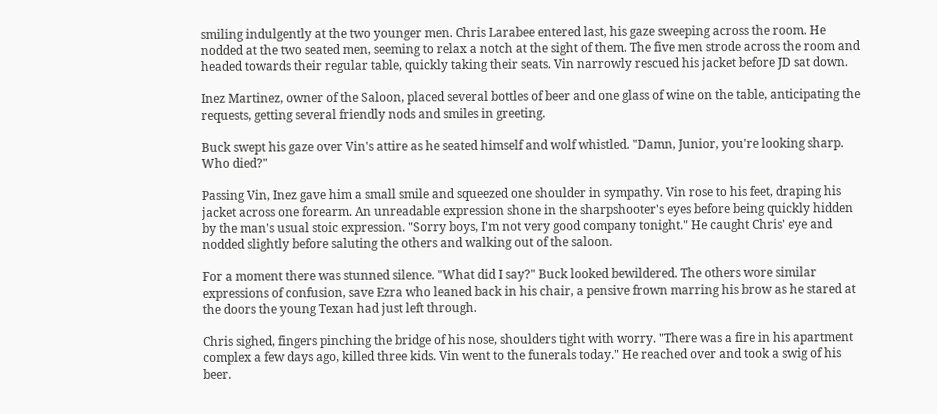smiling indulgently at the two younger men. Chris Larabee entered last, his gaze sweeping across the room. He nodded at the two seated men, seeming to relax a notch at the sight of them. The five men strode across the room and headed towards their regular table, quickly taking their seats. Vin narrowly rescued his jacket before JD sat down.

Inez Martinez, owner of the Saloon, placed several bottles of beer and one glass of wine on the table, anticipating the requests, getting several friendly nods and smiles in greeting.

Buck swept his gaze over Vin's attire as he seated himself and wolf whistled. "Damn, Junior, you're looking sharp. Who died?"

Passing Vin, Inez gave him a small smile and squeezed one shoulder in sympathy. Vin rose to his feet, draping his jacket across one forearm. An unreadable expression shone in the sharpshooter's eyes before being quickly hidden by the man's usual stoic expression. "Sorry boys, I'm not very good company tonight." He caught Chris' eye and nodded slightly before saluting the others and walking out of the saloon.

For a moment there was stunned silence. "What did I say?" Buck looked bewildered. The others wore similar expressions of confusion, save Ezra who leaned back in his chair, a pensive frown marring his brow as he stared at the doors the young Texan had just left through.

Chris sighed, fingers pinching the bridge of his nose, shoulders tight with worry. "There was a fire in his apartment complex a few days ago, killed three kids. Vin went to the funerals today." He reached over and took a swig of his beer.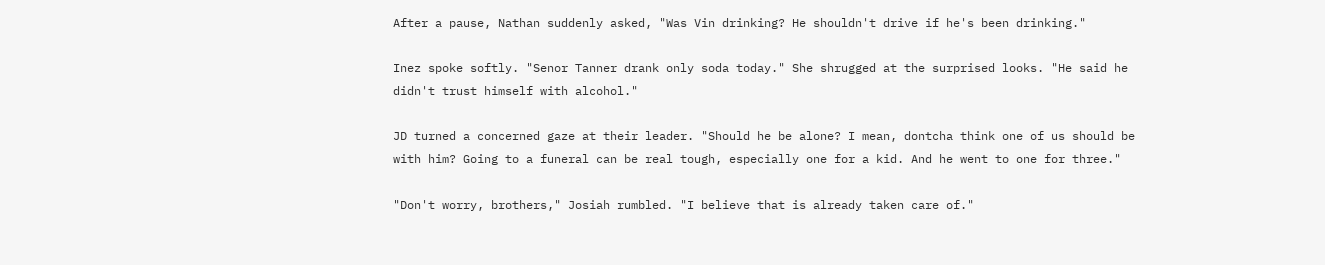After a pause, Nathan suddenly asked, "Was Vin drinking? He shouldn't drive if he's been drinking."

Inez spoke softly. "Senor Tanner drank only soda today." She shrugged at the surprised looks. "He said he didn't trust himself with alcohol."

JD turned a concerned gaze at their leader. "Should he be alone? I mean, dontcha think one of us should be with him? Going to a funeral can be real tough, especially one for a kid. And he went to one for three."

"Don't worry, brothers," Josiah rumbled. "I believe that is already taken care of."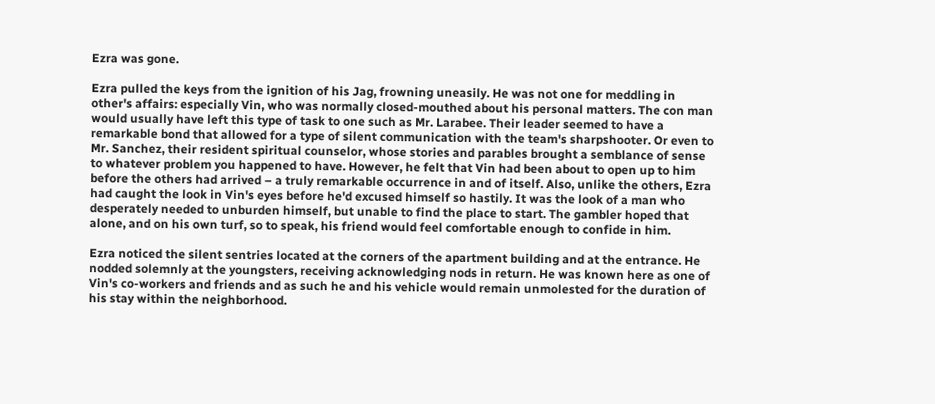Ezra was gone.

Ezra pulled the keys from the ignition of his Jag, frowning uneasily. He was not one for meddling in other's affairs: especially Vin, who was normally closed-mouthed about his personal matters. The con man would usually have left this type of task to one such as Mr. Larabee. Their leader seemed to have a remarkable bond that allowed for a type of silent communication with the team's sharpshooter. Or even to Mr. Sanchez, their resident spiritual counselor, whose stories and parables brought a semblance of sense to whatever problem you happened to have. However, he felt that Vin had been about to open up to him before the others had arrived – a truly remarkable occurrence in and of itself. Also, unlike the others, Ezra had caught the look in Vin's eyes before he'd excused himself so hastily. It was the look of a man who desperately needed to unburden himself, but unable to find the place to start. The gambler hoped that alone, and on his own turf, so to speak, his friend would feel comfortable enough to confide in him.

Ezra noticed the silent sentries located at the corners of the apartment building and at the entrance. He nodded solemnly at the youngsters, receiving acknowledging nods in return. He was known here as one of Vin's co-workers and friends and as such he and his vehicle would remain unmolested for the duration of his stay within the neighborhood.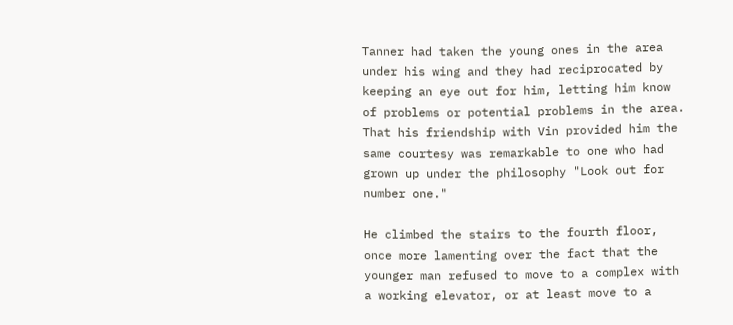Tanner had taken the young ones in the area under his wing and they had reciprocated by keeping an eye out for him, letting him know of problems or potential problems in the area. That his friendship with Vin provided him the same courtesy was remarkable to one who had grown up under the philosophy "Look out for number one."

He climbed the stairs to the fourth floor, once more lamenting over the fact that the younger man refused to move to a complex with a working elevator, or at least move to a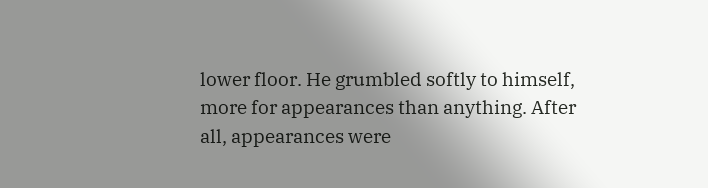lower floor. He grumbled softly to himself, more for appearances than anything. After all, appearances were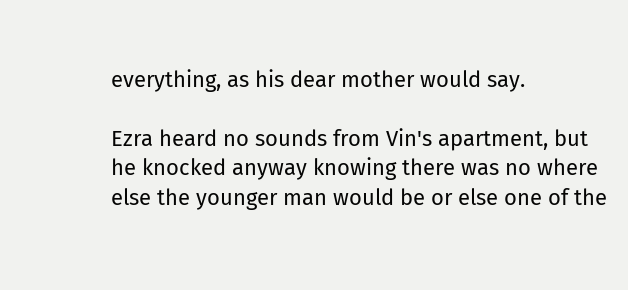everything, as his dear mother would say.

Ezra heard no sounds from Vin's apartment, but he knocked anyway knowing there was no where else the younger man would be or else one of the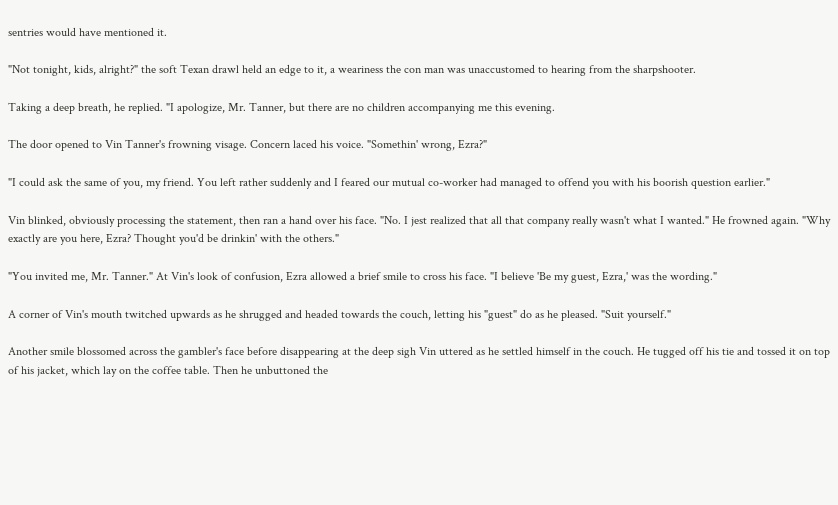sentries would have mentioned it.

"Not tonight, kids, alright?" the soft Texan drawl held an edge to it, a weariness the con man was unaccustomed to hearing from the sharpshooter.

Taking a deep breath, he replied. "I apologize, Mr. Tanner, but there are no children accompanying me this evening.

The door opened to Vin Tanner's frowning visage. Concern laced his voice. "Somethin' wrong, Ezra?"

"I could ask the same of you, my friend. You left rather suddenly and I feared our mutual co-worker had managed to offend you with his boorish question earlier."

Vin blinked, obviously processing the statement, then ran a hand over his face. "No. I jest realized that all that company really wasn't what I wanted." He frowned again. "Why exactly are you here, Ezra? Thought you'd be drinkin' with the others."

"You invited me, Mr. Tanner." At Vin's look of confusion, Ezra allowed a brief smile to cross his face. "I believe 'Be my guest, Ezra,' was the wording."

A corner of Vin's mouth twitched upwards as he shrugged and headed towards the couch, letting his "guest" do as he pleased. "Suit yourself."

Another smile blossomed across the gambler's face before disappearing at the deep sigh Vin uttered as he settled himself in the couch. He tugged off his tie and tossed it on top of his jacket, which lay on the coffee table. Then he unbuttoned the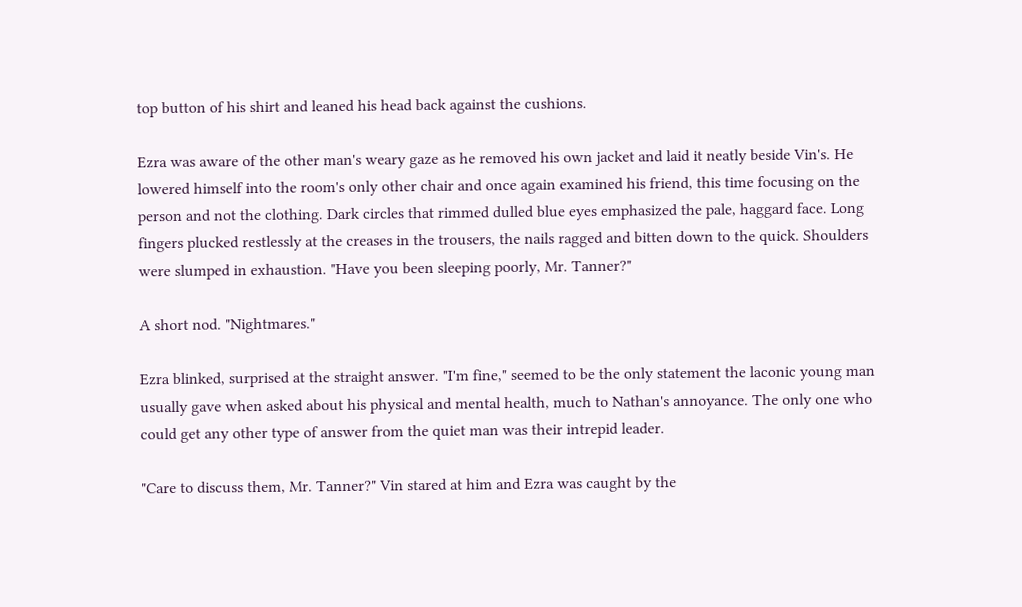top button of his shirt and leaned his head back against the cushions.

Ezra was aware of the other man's weary gaze as he removed his own jacket and laid it neatly beside Vin's. He lowered himself into the room's only other chair and once again examined his friend, this time focusing on the person and not the clothing. Dark circles that rimmed dulled blue eyes emphasized the pale, haggard face. Long fingers plucked restlessly at the creases in the trousers, the nails ragged and bitten down to the quick. Shoulders were slumped in exhaustion. "Have you been sleeping poorly, Mr. Tanner?"

A short nod. "Nightmares."

Ezra blinked, surprised at the straight answer. "I'm fine," seemed to be the only statement the laconic young man usually gave when asked about his physical and mental health, much to Nathan's annoyance. The only one who could get any other type of answer from the quiet man was their intrepid leader.

"Care to discuss them, Mr. Tanner?" Vin stared at him and Ezra was caught by the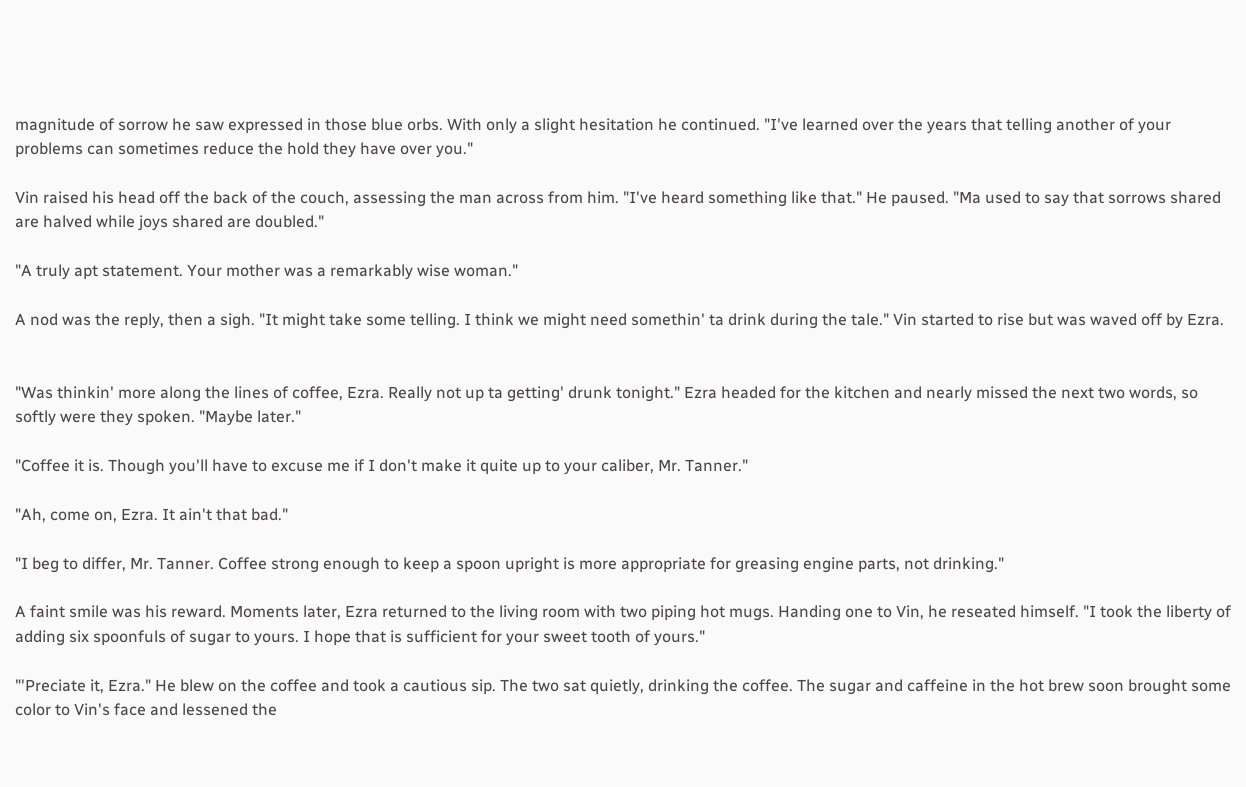magnitude of sorrow he saw expressed in those blue orbs. With only a slight hesitation he continued. "I've learned over the years that telling another of your problems can sometimes reduce the hold they have over you."

Vin raised his head off the back of the couch, assessing the man across from him. "I've heard something like that." He paused. "Ma used to say that sorrows shared are halved while joys shared are doubled."

"A truly apt statement. Your mother was a remarkably wise woman."

A nod was the reply, then a sigh. "It might take some telling. I think we might need somethin' ta drink during the tale." Vin started to rise but was waved off by Ezra.


"Was thinkin' more along the lines of coffee, Ezra. Really not up ta getting' drunk tonight." Ezra headed for the kitchen and nearly missed the next two words, so softly were they spoken. "Maybe later."

"Coffee it is. Though you'll have to excuse me if I don't make it quite up to your caliber, Mr. Tanner."

"Ah, come on, Ezra. It ain't that bad."

"I beg to differ, Mr. Tanner. Coffee strong enough to keep a spoon upright is more appropriate for greasing engine parts, not drinking."

A faint smile was his reward. Moments later, Ezra returned to the living room with two piping hot mugs. Handing one to Vin, he reseated himself. "I took the liberty of adding six spoonfuls of sugar to yours. I hope that is sufficient for your sweet tooth of yours."

"'Preciate it, Ezra." He blew on the coffee and took a cautious sip. The two sat quietly, drinking the coffee. The sugar and caffeine in the hot brew soon brought some color to Vin's face and lessened the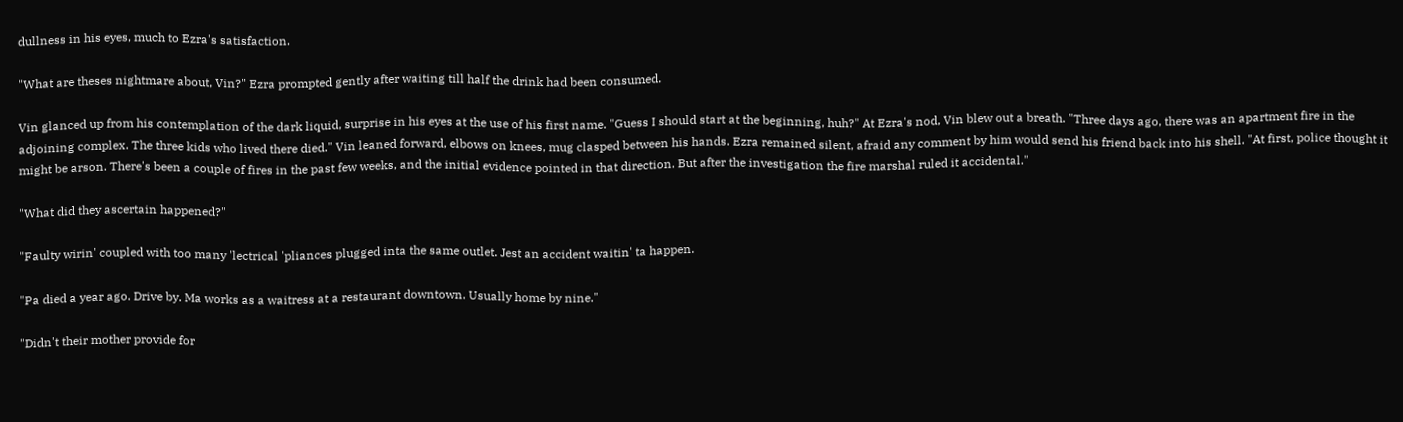dullness in his eyes, much to Ezra's satisfaction.

"What are theses nightmare about, Vin?" Ezra prompted gently after waiting till half the drink had been consumed.

Vin glanced up from his contemplation of the dark liquid, surprise in his eyes at the use of his first name. "Guess I should start at the beginning, huh?" At Ezra's nod, Vin blew out a breath. "Three days ago, there was an apartment fire in the adjoining complex. The three kids who lived there died." Vin leaned forward, elbows on knees, mug clasped between his hands. Ezra remained silent, afraid any comment by him would send his friend back into his shell. "At first, police thought it might be arson. There's been a couple of fires in the past few weeks, and the initial evidence pointed in that direction. But after the investigation the fire marshal ruled it accidental."

"What did they ascertain happened?"

"Faulty wirin' coupled with too many 'lectrical 'pliances plugged inta the same outlet. Jest an accident waitin' ta happen.

"Pa died a year ago. Drive by. Ma works as a waitress at a restaurant downtown. Usually home by nine."

"Didn't their mother provide for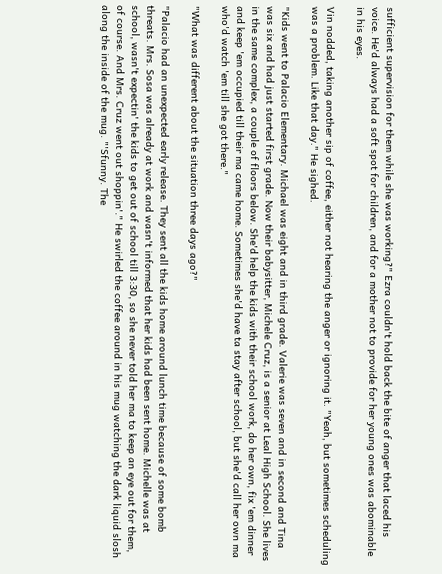sufficient supervision for them while she was working?" Ezra couldn't hold back the bite of anger that laced his voice. He'd always had a soft spot for children, and for a mother not to provide for her young ones was abominable in his eyes.

Vin nodded, taking another sip of coffee, either not hearing the anger or ignoring it. "Yeah, but sometimes scheduling was a problem. Like that day." He sighed.

"Kids went to Palacio Elementary. Michael was eight and in third grade. Valerie was seven and in second and Tina was six and had just started first grade. Now their babysitter, Michele Cruz, is a senior at Leal High School. She lives in the same complex, a couple of floors below. She'd help the kids with their school work, do her own, fix 'em dinner and keep 'em occupied till their ma came home. Sometimes she'd have ta stay after school, but she'd call her own ma who'd watch 'em till she got there."

"What was different about the situation three days ago?"

"Palacio had an unexpected early release. They sent all the kids home around lunch time because of some bomb threats. Mrs. Sosa was already at work and wasn't informed that her kids had been sent home. Michelle was at school, wasn't expectin' the kids to get out of school till 3:30, so she never told her ma to keep an eye out for them, of course. And Mrs. Cruz went out shoppin'." He swirled the coffee around in his mug watching the dark liquid slosh along the inside of the mug. "'Sfunny. The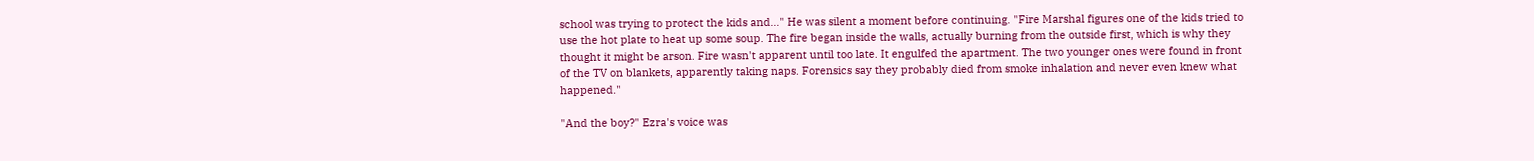school was trying to protect the kids and…" He was silent a moment before continuing. "Fire Marshal figures one of the kids tried to use the hot plate to heat up some soup. The fire began inside the walls, actually burning from the outside first, which is why they thought it might be arson. Fire wasn't apparent until too late. It engulfed the apartment. The two younger ones were found in front of the TV on blankets, apparently taking naps. Forensics say they probably died from smoke inhalation and never even knew what happened."

"And the boy?" Ezra's voice was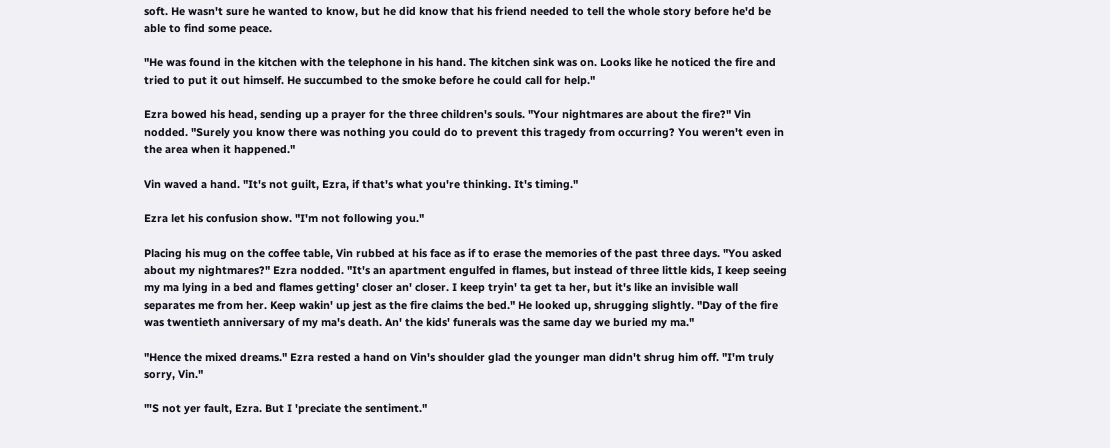soft. He wasn't sure he wanted to know, but he did know that his friend needed to tell the whole story before he'd be able to find some peace.

"He was found in the kitchen with the telephone in his hand. The kitchen sink was on. Looks like he noticed the fire and tried to put it out himself. He succumbed to the smoke before he could call for help."

Ezra bowed his head, sending up a prayer for the three children's souls. "Your nightmares are about the fire?" Vin nodded. "Surely you know there was nothing you could do to prevent this tragedy from occurring? You weren't even in the area when it happened."

Vin waved a hand. "It's not guilt, Ezra, if that's what you're thinking. It's timing."

Ezra let his confusion show. "I'm not following you."

Placing his mug on the coffee table, Vin rubbed at his face as if to erase the memories of the past three days. "You asked about my nightmares?" Ezra nodded. "It's an apartment engulfed in flames, but instead of three little kids, I keep seeing my ma lying in a bed and flames getting' closer an' closer. I keep tryin' ta get ta her, but it's like an invisible wall separates me from her. Keep wakin' up jest as the fire claims the bed." He looked up, shrugging slightly. "Day of the fire was twentieth anniversary of my ma's death. An' the kids' funerals was the same day we buried my ma."

"Hence the mixed dreams." Ezra rested a hand on Vin's shoulder glad the younger man didn't shrug him off. "I'm truly sorry, Vin."

"'S not yer fault, Ezra. But I 'preciate the sentiment."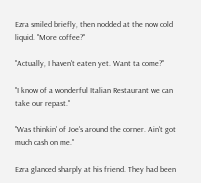Ezra smiled briefly, then nodded at the now cold liquid. "More coffee?"

"Actually, I haven't eaten yet. Want ta come?"

"I know of a wonderful Italian Restaurant we can take our repast."

"Was thinkin' of Joe's around the corner. Ain't got much cash on me."

Ezra glanced sharply at his friend. They had been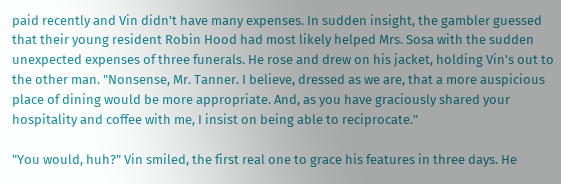paid recently and Vin didn't have many expenses. In sudden insight, the gambler guessed that their young resident Robin Hood had most likely helped Mrs. Sosa with the sudden unexpected expenses of three funerals. He rose and drew on his jacket, holding Vin's out to the other man. "Nonsense, Mr. Tanner. I believe, dressed as we are, that a more auspicious place of dining would be more appropriate. And, as you have graciously shared your hospitality and coffee with me, I insist on being able to reciprocate."

"You would, huh?" Vin smiled, the first real one to grace his features in three days. He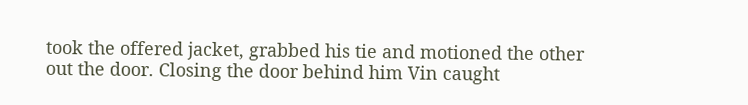took the offered jacket, grabbed his tie and motioned the other out the door. Closing the door behind him Vin caught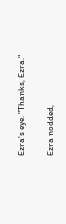Ezra's eye. "Thanks, Ezra."

Ezra nodded,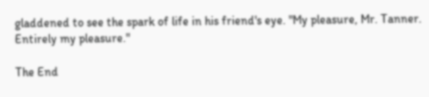gladdened to see the spark of life in his friend's eye. "My pleasure, Mr. Tanner. Entirely my pleasure."

The End